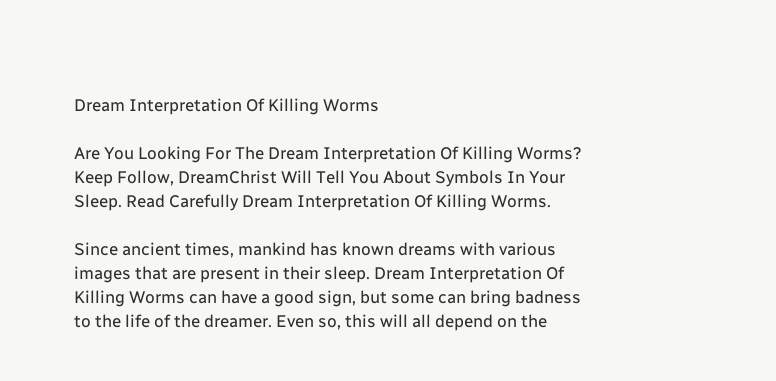Dream Interpretation Of Killing Worms

Are You Looking For The Dream Interpretation Of Killing Worms? Keep Follow, DreamChrist Will Tell You About Symbols In Your Sleep. Read Carefully Dream Interpretation Of Killing Worms.

Since ancient times, mankind has known dreams with various images that are present in their sleep. Dream Interpretation Of Killing Worms can have a good sign, but some can bring badness to the life of the dreamer. Even so, this will all depend on the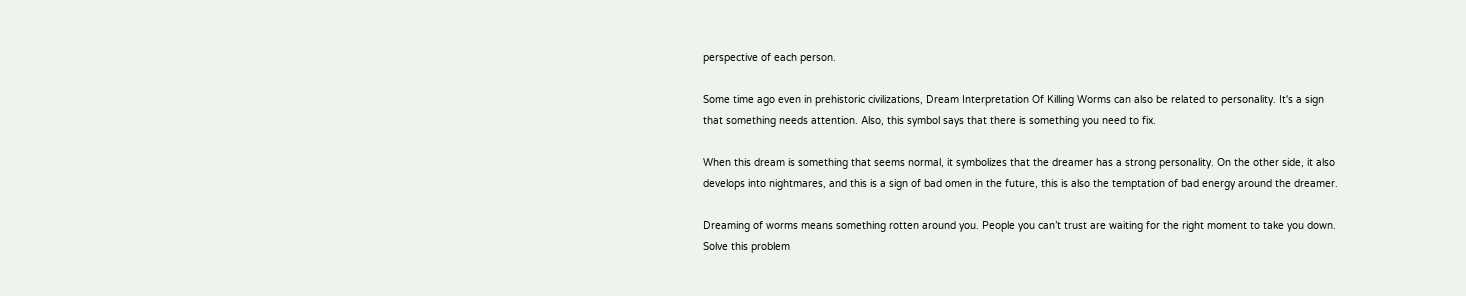perspective of each person.

Some time ago even in prehistoric civilizations, Dream Interpretation Of Killing Worms can also be related to personality. It's a sign that something needs attention. Also, this symbol says that there is something you need to fix.

When this dream is something that seems normal, it symbolizes that the dreamer has a strong personality. On the other side, it also develops into nightmares, and this is a sign of bad omen in the future, this is also the temptation of bad energy around the dreamer.

Dreaming of worms means something rotten around you. People you can’t trust are waiting for the right moment to take you down. Solve this problem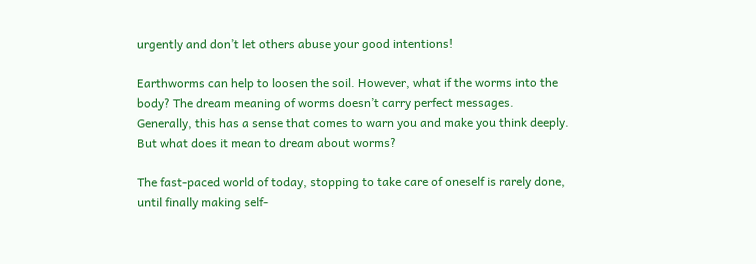urgently and don’t let others abuse your good intentions!

Earthworms can help to loosen the soil. However, what if the worms into the body? The dream meaning of worms doesn’t carry perfect messages. Generally, this has a sense that comes to warn you and make you think deeply. But what does it mean to dream about worms?

The fast-paced world of today, stopping to take care of oneself is rarely done, until finally making self-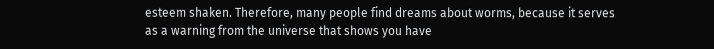esteem shaken. Therefore, many people find dreams about worms, because it serves as a warning from the universe that shows you have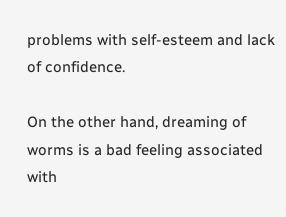problems with self-esteem and lack of confidence.

On the other hand, dreaming of worms is a bad feeling associated with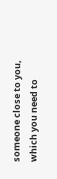someone close to you, which you need to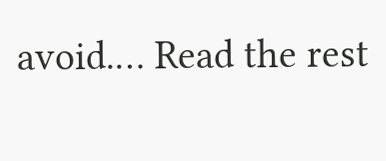avoid.… Read the rest